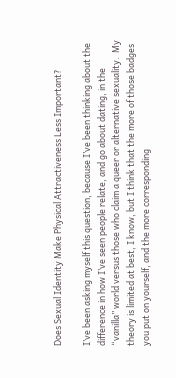Does Sexual Identity Make Physical Attractiveness Less Important?

I’ve been asking myself this question, because I’ve been thinking about the difference in how I’ve seen people relate, and go about dating, in the “vanilla” world versus those who claim a queer or alternative sexuality.  My theory is limited at best, I know, but I think that the more of those badges you put on yourself, and the more corresponding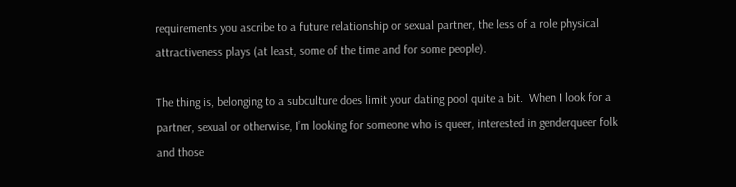requirements you ascribe to a future relationship or sexual partner, the less of a role physical attractiveness plays (at least, some of the time and for some people).

The thing is, belonging to a subculture does limit your dating pool quite a bit.  When I look for a partner, sexual or otherwise, I’m looking for someone who is queer, interested in genderqueer folk and those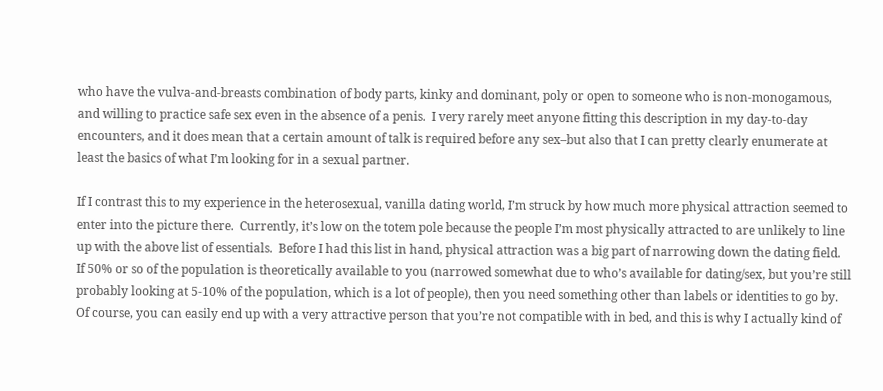who have the vulva-and-breasts combination of body parts, kinky and dominant, poly or open to someone who is non-monogamous, and willing to practice safe sex even in the absence of a penis.  I very rarely meet anyone fitting this description in my day-to-day encounters, and it does mean that a certain amount of talk is required before any sex–but also that I can pretty clearly enumerate at least the basics of what I’m looking for in a sexual partner.

If I contrast this to my experience in the heterosexual, vanilla dating world, I’m struck by how much more physical attraction seemed to enter into the picture there.  Currently, it’s low on the totem pole because the people I’m most physically attracted to are unlikely to line up with the above list of essentials.  Before I had this list in hand, physical attraction was a big part of narrowing down the dating field.  If 50% or so of the population is theoretically available to you (narrowed somewhat due to who’s available for dating/sex, but you’re still probably looking at 5-10% of the population, which is a lot of people), then you need something other than labels or identities to go by.  Of course, you can easily end up with a very attractive person that you’re not compatible with in bed, and this is why I actually kind of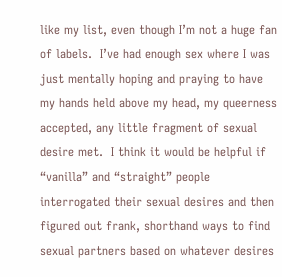like my list, even though I’m not a huge fan of labels.  I’ve had enough sex where I was just mentally hoping and praying to have my hands held above my head, my queerness accepted, any little fragment of sexual desire met.  I think it would be helpful if “vanilla” and “straight” people interrogated their sexual desires and then figured out frank, shorthand ways to find sexual partners based on whatever desires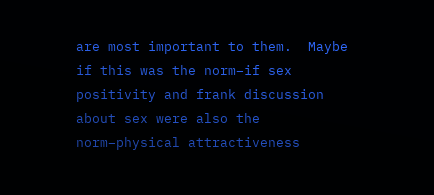are most important to them.  Maybe if this was the norm–if sex positivity and frank discussion about sex were also the norm–physical attractiveness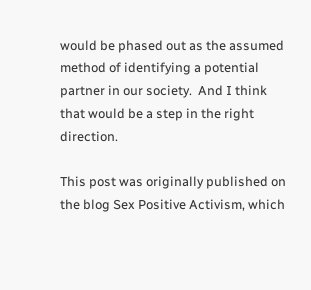would be phased out as the assumed method of identifying a potential partner in our society.  And I think that would be a step in the right direction.

This post was originally published on the blog Sex Positive Activism, which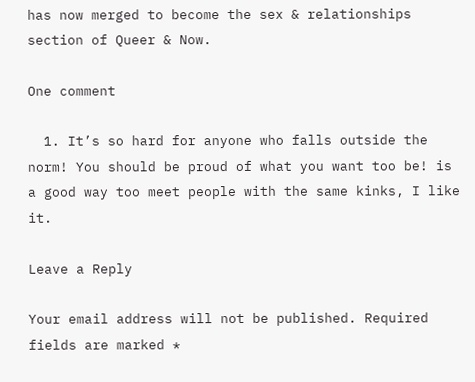has now merged to become the sex & relationships section of Queer & Now.

One comment

  1. It’s so hard for anyone who falls outside the norm! You should be proud of what you want too be! is a good way too meet people with the same kinks, I like it.

Leave a Reply

Your email address will not be published. Required fields are marked *